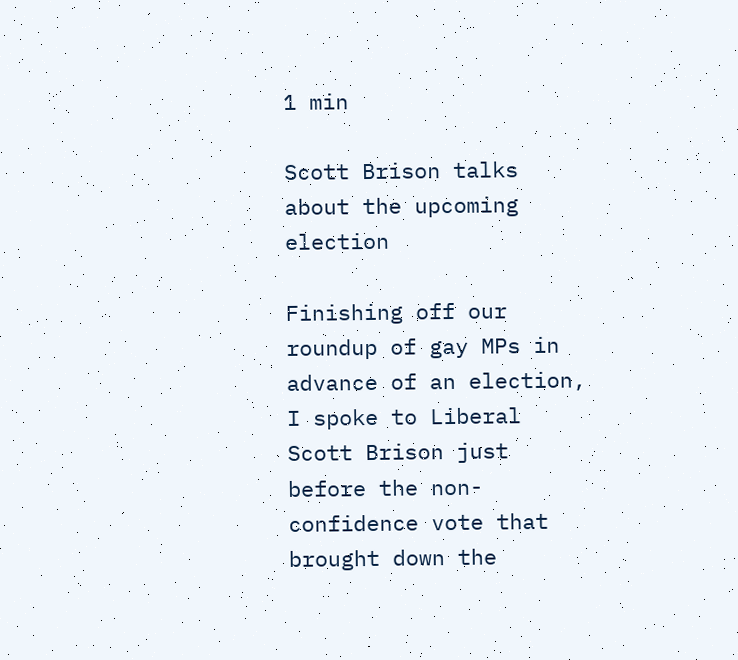1 min

Scott Brison talks about the upcoming election

Finishing off our roundup of gay MPs in advance of an election, I spoke to Liberal Scott Brison just before the non-confidence vote that brought down the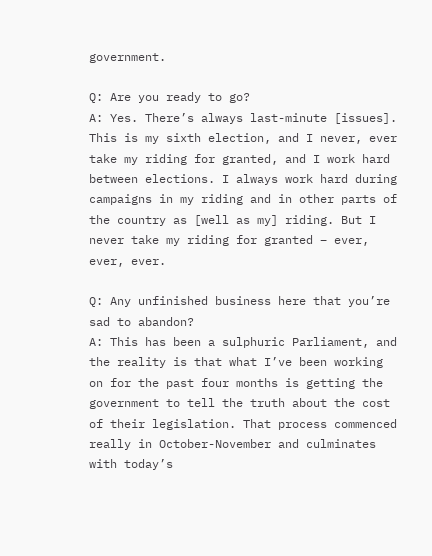government.

Q: Are you ready to go?
A: Yes. There’s always last-minute [issues]. This is my sixth election, and I never, ever take my riding for granted, and I work hard between elections. I always work hard during campaigns in my riding and in other parts of the country as [well as my] riding. But I never take my riding for granted – ever, ever, ever.

Q: Any unfinished business here that you’re sad to abandon?
A: This has been a sulphuric Parliament, and the reality is that what I’ve been working on for the past four months is getting the government to tell the truth about the cost of their legislation. That process commenced really in October-November and culminates with today’s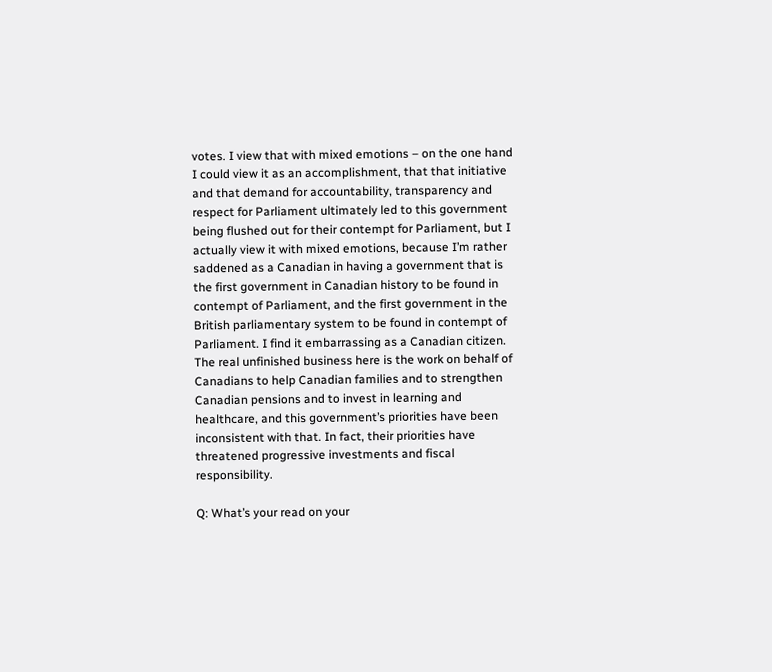votes. I view that with mixed emotions – on the one hand I could view it as an accomplishment, that that initiative and that demand for accountability, transparency and respect for Parliament ultimately led to this government being flushed out for their contempt for Parliament, but I actually view it with mixed emotions, because I’m rather saddened as a Canadian in having a government that is the first government in Canadian history to be found in contempt of Parliament, and the first government in the British parliamentary system to be found in contempt of Parliament. I find it embarrassing as a Canadian citizen. The real unfinished business here is the work on behalf of Canadians to help Canadian families and to strengthen Canadian pensions and to invest in learning and healthcare, and this government’s priorities have been inconsistent with that. In fact, their priorities have threatened progressive investments and fiscal responsibility.

Q: What’s your read on your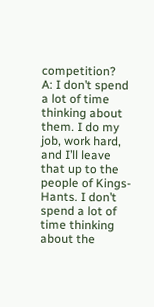competition?
A: I don’t spend a lot of time thinking about them. I do my job, work hard, and I’ll leave that up to the people of Kings-Hants. I don’t spend a lot of time thinking about the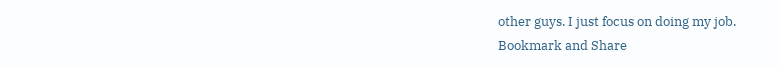other guys. I just focus on doing my job.
Bookmark and Share